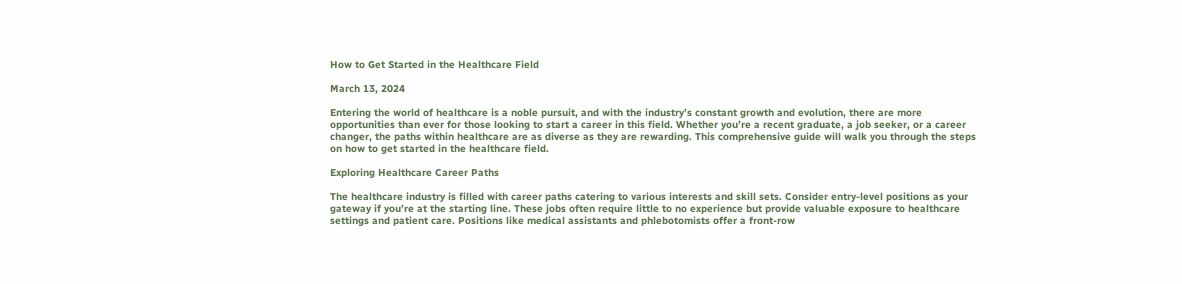How to Get Started in the Healthcare Field

March 13, 2024

Entering the world of healthcare is a noble pursuit, and with the industry’s constant growth and evolution, there are more opportunities than ever for those looking to start a career in this field. Whether you’re a recent graduate, a job seeker, or a career changer, the paths within healthcare are as diverse as they are rewarding. This comprehensive guide will walk you through the steps on how to get started in the healthcare field.

Exploring Healthcare Career Paths

The healthcare industry is filled with career paths catering to various interests and skill sets. Consider entry-level positions as your gateway if you’re at the starting line. These jobs often require little to no experience but provide valuable exposure to healthcare settings and patient care. Positions like medical assistants and phlebotomists offer a front-row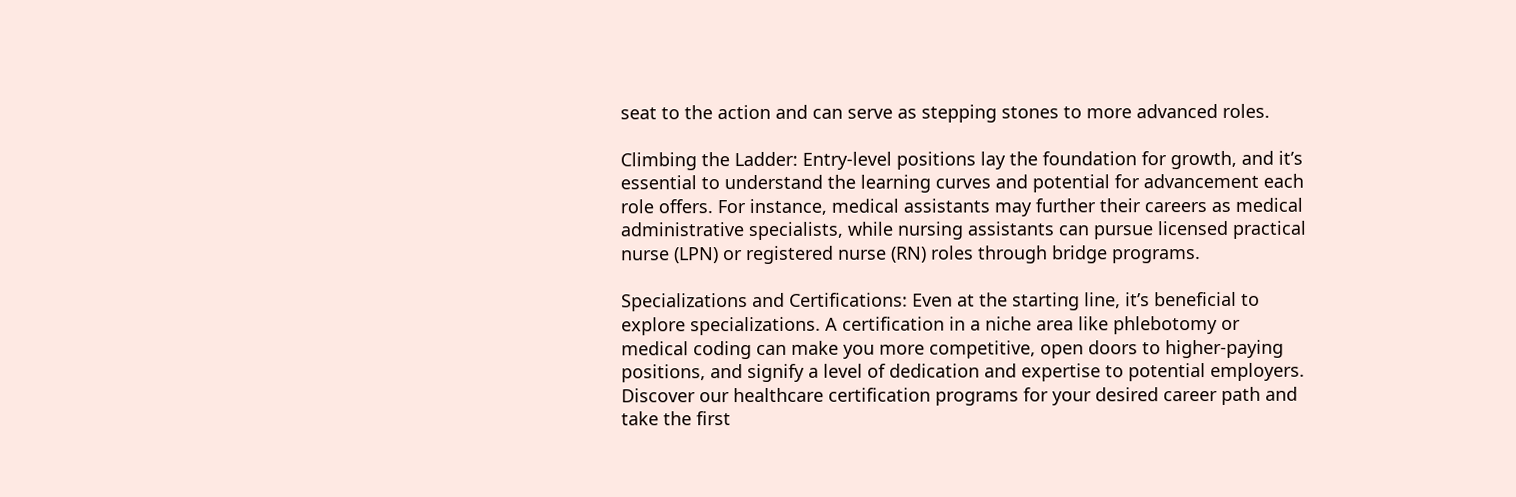seat to the action and can serve as stepping stones to more advanced roles.

Climbing the Ladder: Entry-level positions lay the foundation for growth, and it’s essential to understand the learning curves and potential for advancement each role offers. For instance, medical assistants may further their careers as medical administrative specialists, while nursing assistants can pursue licensed practical nurse (LPN) or registered nurse (RN) roles through bridge programs.

Specializations and Certifications: Even at the starting line, it’s beneficial to explore specializations. A certification in a niche area like phlebotomy or medical coding can make you more competitive, open doors to higher-paying positions, and signify a level of dedication and expertise to potential employers. Discover our healthcare certification programs for your desired career path and take the first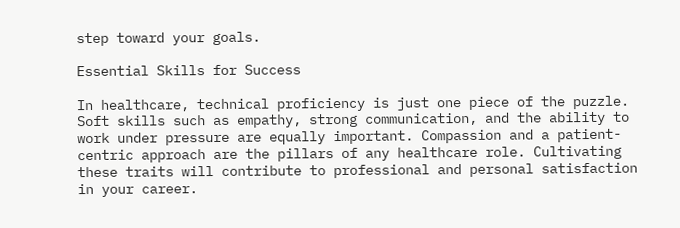step toward your goals.

Essential Skills for Success

In healthcare, technical proficiency is just one piece of the puzzle. Soft skills such as empathy, strong communication, and the ability to work under pressure are equally important. Compassion and a patient-centric approach are the pillars of any healthcare role. Cultivating these traits will contribute to professional and personal satisfaction in your career.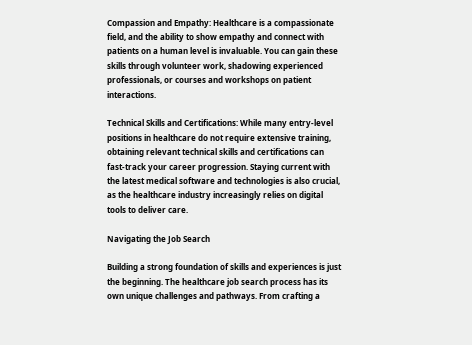Compassion and Empathy: Healthcare is a compassionate field, and the ability to show empathy and connect with patients on a human level is invaluable. You can gain these skills through volunteer work, shadowing experienced professionals, or courses and workshops on patient interactions.

Technical Skills and Certifications: While many entry-level positions in healthcare do not require extensive training, obtaining relevant technical skills and certifications can fast-track your career progression. Staying current with the latest medical software and technologies is also crucial, as the healthcare industry increasingly relies on digital tools to deliver care.

Navigating the Job Search

Building a strong foundation of skills and experiences is just the beginning. The healthcare job search process has its own unique challenges and pathways. From crafting a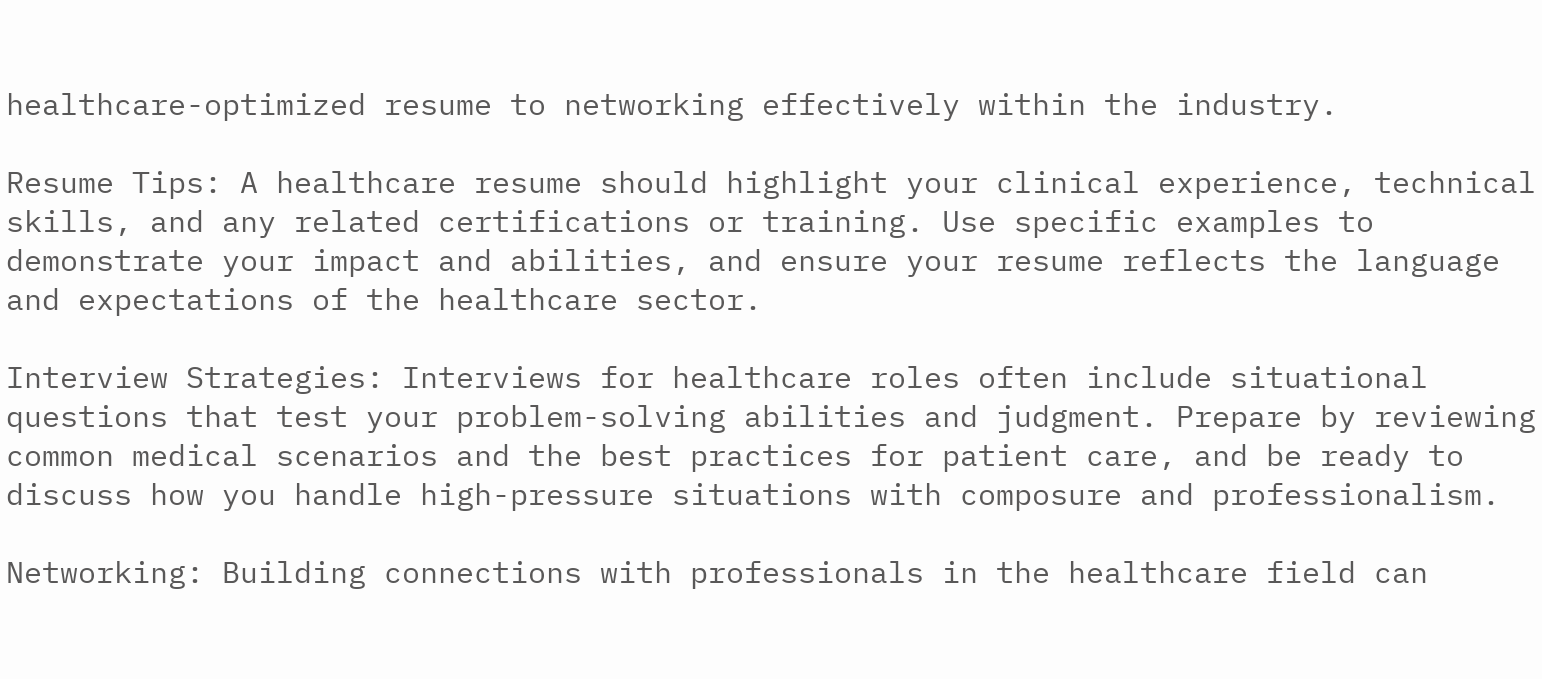healthcare-optimized resume to networking effectively within the industry.

Resume Tips: A healthcare resume should highlight your clinical experience, technical skills, and any related certifications or training. Use specific examples to demonstrate your impact and abilities, and ensure your resume reflects the language and expectations of the healthcare sector.

Interview Strategies: Interviews for healthcare roles often include situational questions that test your problem-solving abilities and judgment. Prepare by reviewing common medical scenarios and the best practices for patient care, and be ready to discuss how you handle high-pressure situations with composure and professionalism.

Networking: Building connections with professionals in the healthcare field can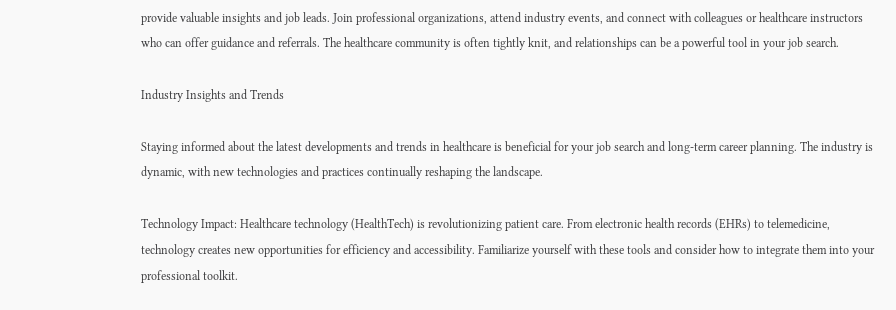provide valuable insights and job leads. Join professional organizations, attend industry events, and connect with colleagues or healthcare instructors who can offer guidance and referrals. The healthcare community is often tightly knit, and relationships can be a powerful tool in your job search.

Industry Insights and Trends

Staying informed about the latest developments and trends in healthcare is beneficial for your job search and long-term career planning. The industry is dynamic, with new technologies and practices continually reshaping the landscape.

Technology Impact: Healthcare technology (HealthTech) is revolutionizing patient care. From electronic health records (EHRs) to telemedicine, technology creates new opportunities for efficiency and accessibility. Familiarize yourself with these tools and consider how to integrate them into your professional toolkit.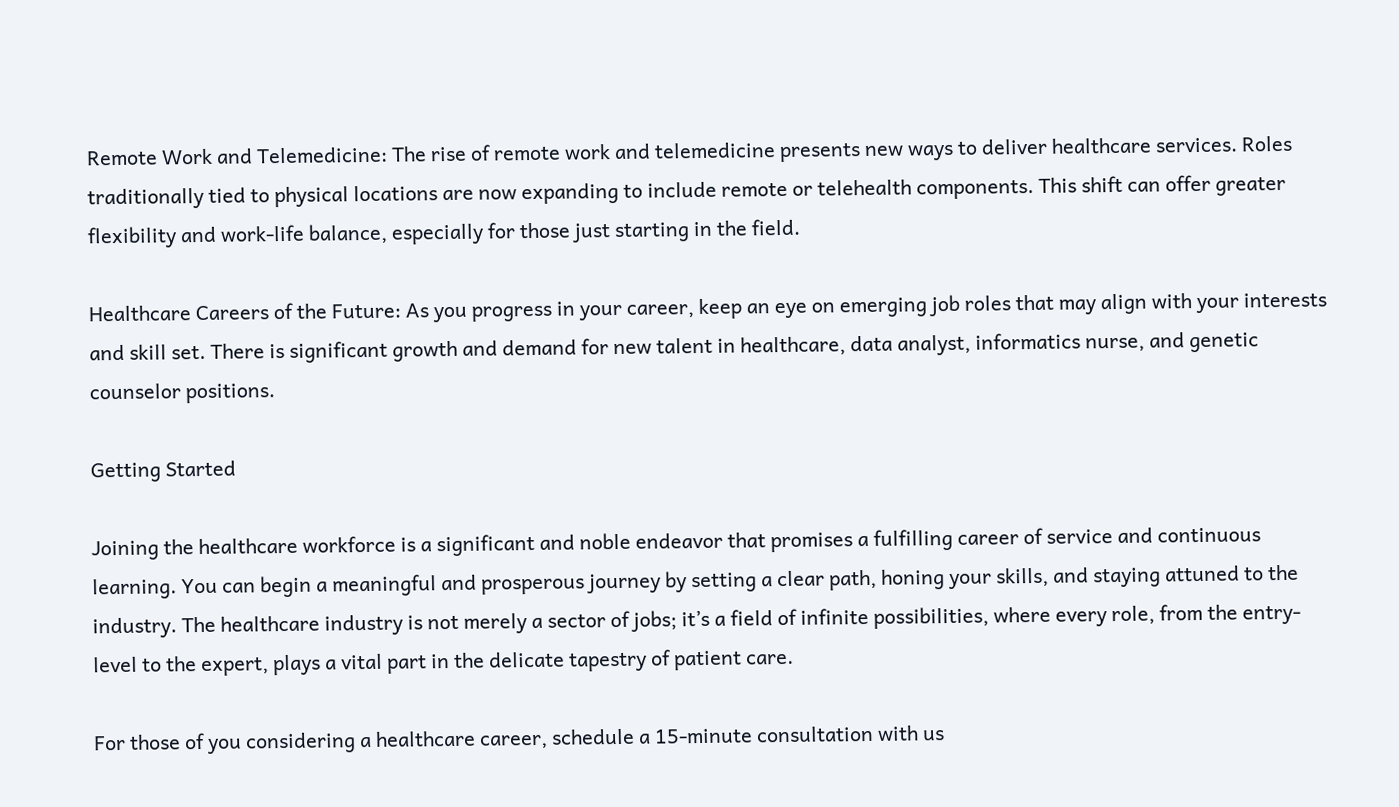Remote Work and Telemedicine: The rise of remote work and telemedicine presents new ways to deliver healthcare services. Roles traditionally tied to physical locations are now expanding to include remote or telehealth components. This shift can offer greater flexibility and work-life balance, especially for those just starting in the field.

Healthcare Careers of the Future: As you progress in your career, keep an eye on emerging job roles that may align with your interests and skill set. There is significant growth and demand for new talent in healthcare, data analyst, informatics nurse, and genetic counselor positions.

Getting Started

Joining the healthcare workforce is a significant and noble endeavor that promises a fulfilling career of service and continuous learning. You can begin a meaningful and prosperous journey by setting a clear path, honing your skills, and staying attuned to the industry. The healthcare industry is not merely a sector of jobs; it’s a field of infinite possibilities, where every role, from the entry-level to the expert, plays a vital part in the delicate tapestry of patient care.

For those of you considering a healthcare career, schedule a 15-minute consultation with us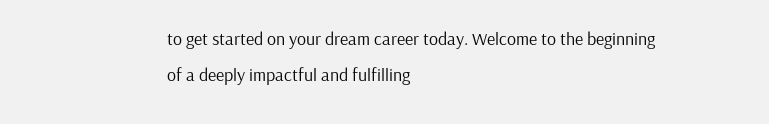to get started on your dream career today. Welcome to the beginning of a deeply impactful and fulfilling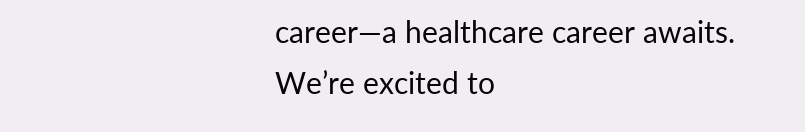career—a healthcare career awaits. We’re excited to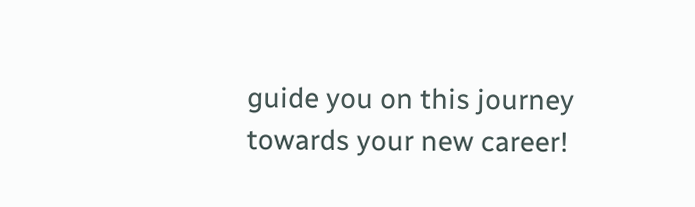guide you on this journey towards your new career!